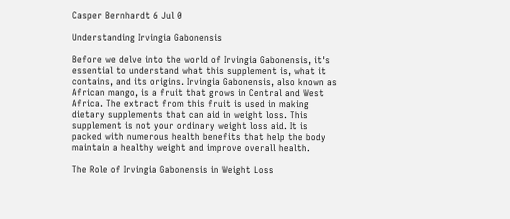Casper Bernhardt 6 Jul 0

Understanding Irvingia Gabonensis

Before we delve into the world of Irvingia Gabonensis, it's essential to understand what this supplement is, what it contains, and its origins. Irvingia Gabonensis, also known as African mango, is a fruit that grows in Central and West Africa. The extract from this fruit is used in making dietary supplements that can aid in weight loss. This supplement is not your ordinary weight loss aid. It is packed with numerous health benefits that help the body maintain a healthy weight and improve overall health.

The Role of Irvingia Gabonensis in Weight Loss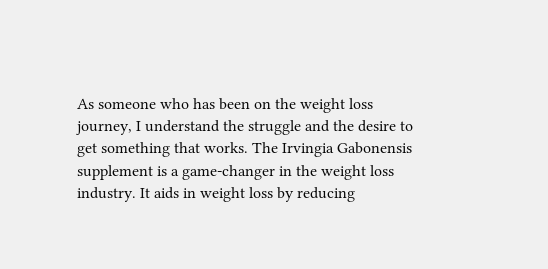As someone who has been on the weight loss journey, I understand the struggle and the desire to get something that works. The Irvingia Gabonensis supplement is a game-changer in the weight loss industry. It aids in weight loss by reducing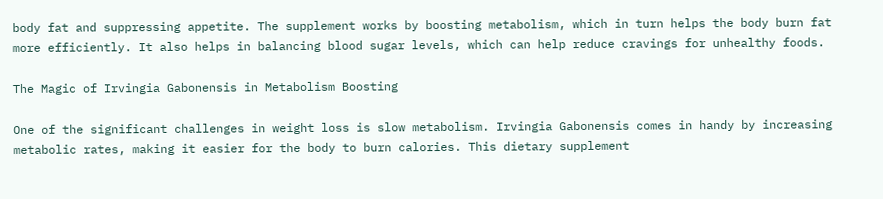body fat and suppressing appetite. The supplement works by boosting metabolism, which in turn helps the body burn fat more efficiently. It also helps in balancing blood sugar levels, which can help reduce cravings for unhealthy foods.

The Magic of Irvingia Gabonensis in Metabolism Boosting

One of the significant challenges in weight loss is slow metabolism. Irvingia Gabonensis comes in handy by increasing metabolic rates, making it easier for the body to burn calories. This dietary supplement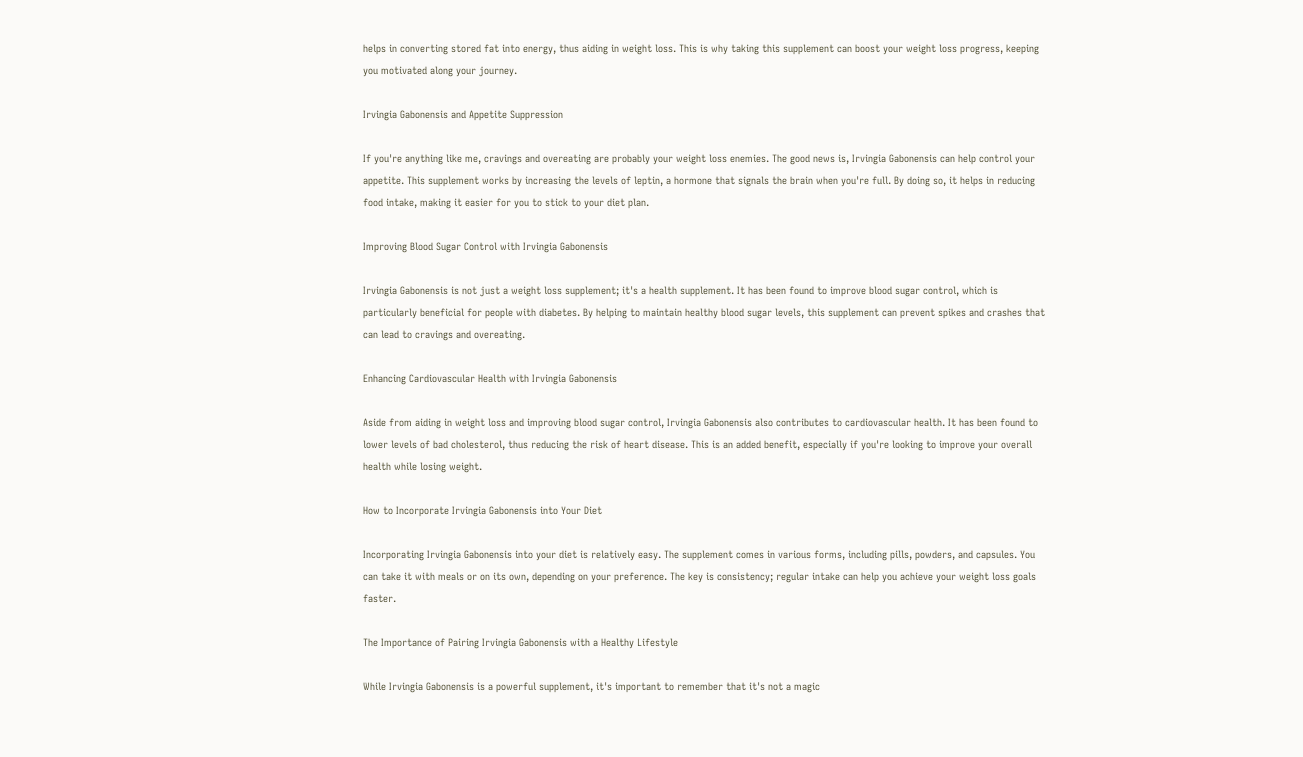helps in converting stored fat into energy, thus aiding in weight loss. This is why taking this supplement can boost your weight loss progress, keeping you motivated along your journey.

Irvingia Gabonensis and Appetite Suppression

If you're anything like me, cravings and overeating are probably your weight loss enemies. The good news is, Irvingia Gabonensis can help control your appetite. This supplement works by increasing the levels of leptin, a hormone that signals the brain when you're full. By doing so, it helps in reducing food intake, making it easier for you to stick to your diet plan.

Improving Blood Sugar Control with Irvingia Gabonensis

Irvingia Gabonensis is not just a weight loss supplement; it's a health supplement. It has been found to improve blood sugar control, which is particularly beneficial for people with diabetes. By helping to maintain healthy blood sugar levels, this supplement can prevent spikes and crashes that can lead to cravings and overeating.

Enhancing Cardiovascular Health with Irvingia Gabonensis

Aside from aiding in weight loss and improving blood sugar control, Irvingia Gabonensis also contributes to cardiovascular health. It has been found to lower levels of bad cholesterol, thus reducing the risk of heart disease. This is an added benefit, especially if you're looking to improve your overall health while losing weight.

How to Incorporate Irvingia Gabonensis into Your Diet

Incorporating Irvingia Gabonensis into your diet is relatively easy. The supplement comes in various forms, including pills, powders, and capsules. You can take it with meals or on its own, depending on your preference. The key is consistency; regular intake can help you achieve your weight loss goals faster.

The Importance of Pairing Irvingia Gabonensis with a Healthy Lifestyle

While Irvingia Gabonensis is a powerful supplement, it's important to remember that it's not a magic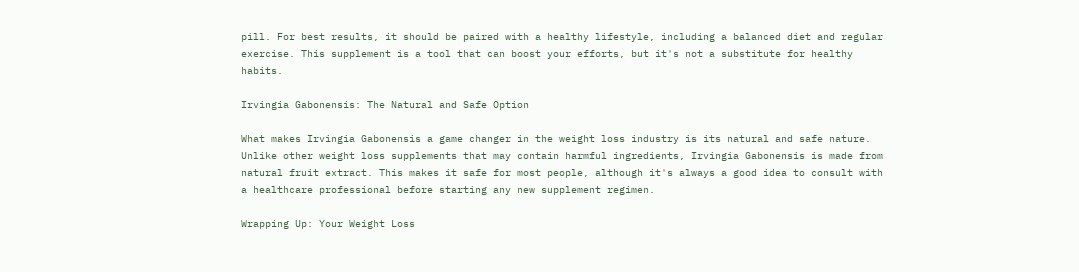pill. For best results, it should be paired with a healthy lifestyle, including a balanced diet and regular exercise. This supplement is a tool that can boost your efforts, but it's not a substitute for healthy habits.

Irvingia Gabonensis: The Natural and Safe Option

What makes Irvingia Gabonensis a game changer in the weight loss industry is its natural and safe nature. Unlike other weight loss supplements that may contain harmful ingredients, Irvingia Gabonensis is made from natural fruit extract. This makes it safe for most people, although it's always a good idea to consult with a healthcare professional before starting any new supplement regimen.

Wrapping Up: Your Weight Loss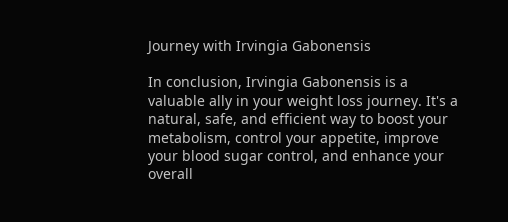Journey with Irvingia Gabonensis

In conclusion, Irvingia Gabonensis is a valuable ally in your weight loss journey. It's a natural, safe, and efficient way to boost your metabolism, control your appetite, improve your blood sugar control, and enhance your overall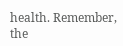health. Remember, the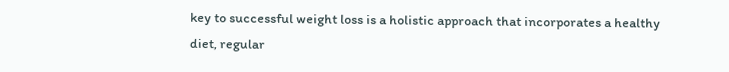key to successful weight loss is a holistic approach that incorporates a healthy diet, regular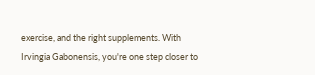exercise, and the right supplements. With Irvingia Gabonensis, you're one step closer to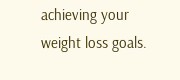achieving your weight loss goals.